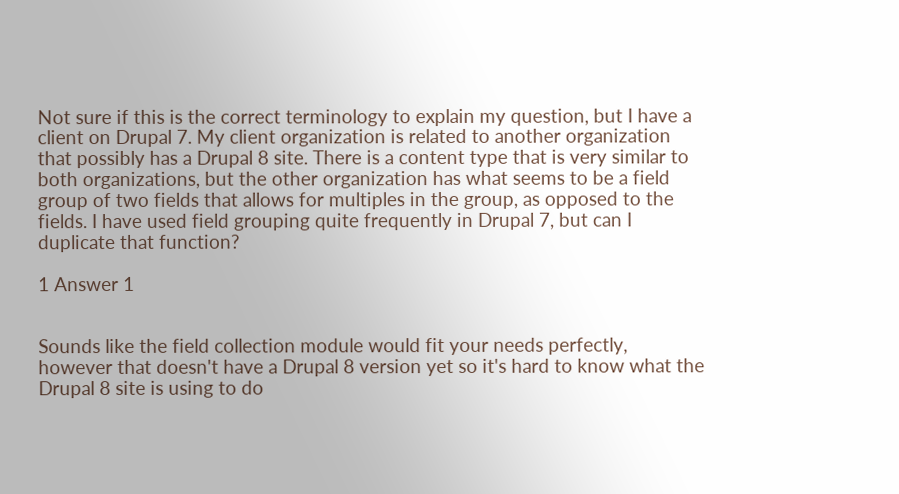Not sure if this is the correct terminology to explain my question, but I have a client on Drupal 7. My client organization is related to another organization that possibly has a Drupal 8 site. There is a content type that is very similar to both organizations, but the other organization has what seems to be a field group of two fields that allows for multiples in the group, as opposed to the fields. I have used field grouping quite frequently in Drupal 7, but can I duplicate that function?

1 Answer 1


Sounds like the field collection module would fit your needs perfectly, however that doesn't have a Drupal 8 version yet so it's hard to know what the Drupal 8 site is using to do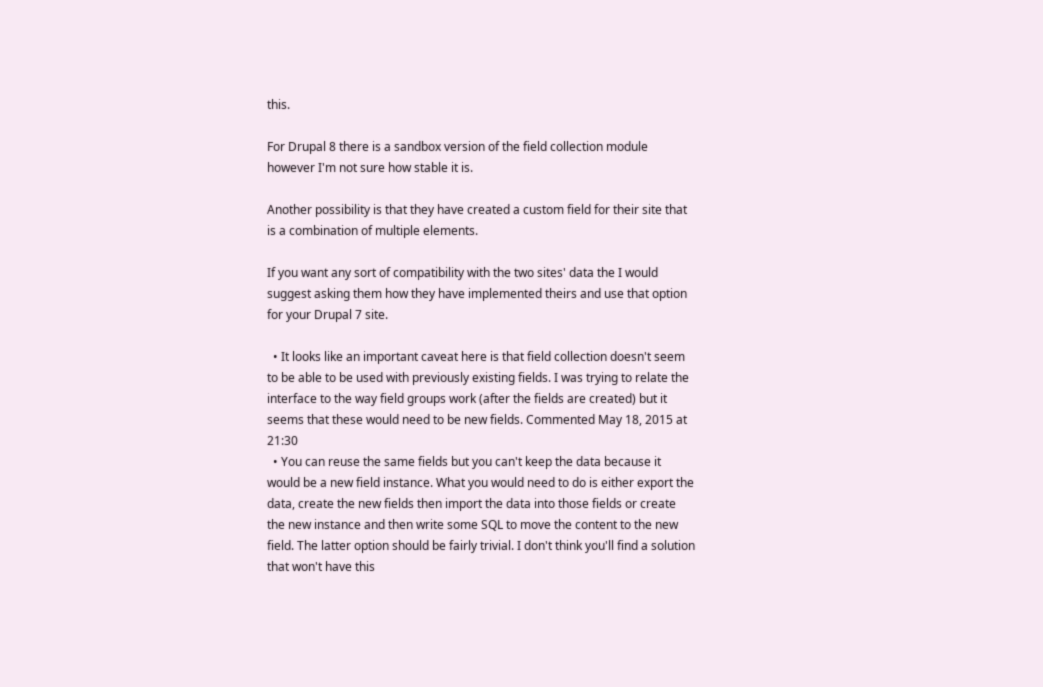this.

For Drupal 8 there is a sandbox version of the field collection module however I'm not sure how stable it is.

Another possibility is that they have created a custom field for their site that is a combination of multiple elements.

If you want any sort of compatibility with the two sites' data the I would suggest asking them how they have implemented theirs and use that option for your Drupal 7 site.

  • It looks like an important caveat here is that field collection doesn't seem to be able to be used with previously existing fields. I was trying to relate the interface to the way field groups work (after the fields are created) but it seems that these would need to be new fields. Commented May 18, 2015 at 21:30
  • You can reuse the same fields but you can't keep the data because it would be a new field instance. What you would need to do is either export the data, create the new fields then import the data into those fields or create the new instance and then write some SQL to move the content to the new field. The latter option should be fairly trivial. I don't think you'll find a solution that won't have this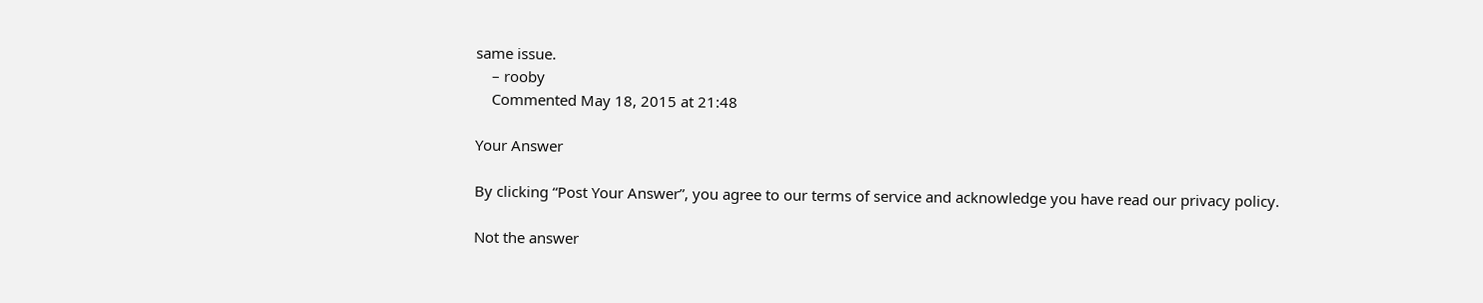same issue.
    – rooby
    Commented May 18, 2015 at 21:48

Your Answer

By clicking “Post Your Answer”, you agree to our terms of service and acknowledge you have read our privacy policy.

Not the answer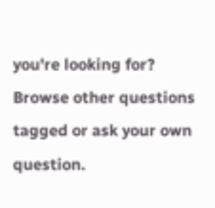you're looking for? Browse other questions tagged or ask your own question.